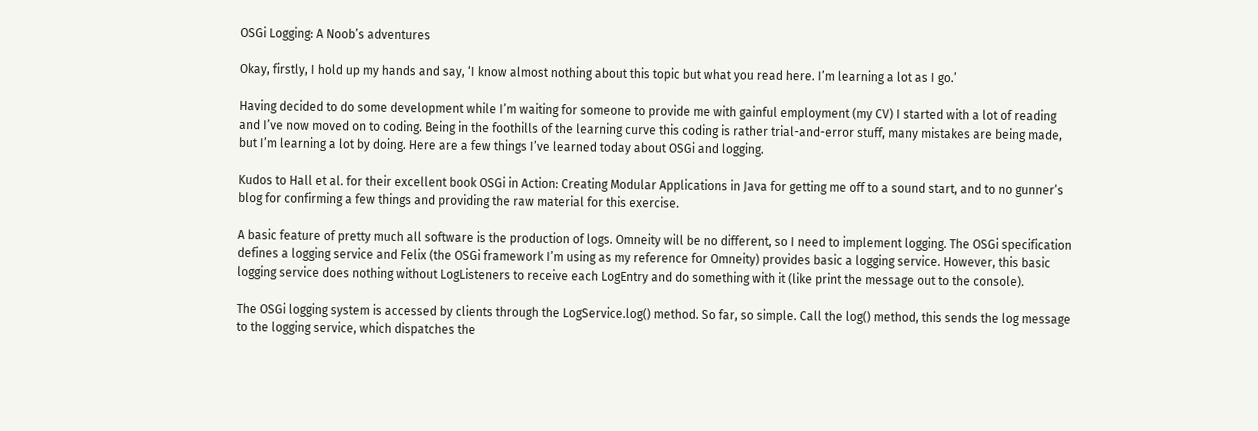OSGi Logging: A Noob’s adventures

Okay, firstly, I hold up my hands and say, ‘I know almost nothing about this topic but what you read here. I’m learning a lot as I go.’

Having decided to do some development while I’m waiting for someone to provide me with gainful employment (my CV) I started with a lot of reading and I’ve now moved on to coding. Being in the foothills of the learning curve this coding is rather trial-and-error stuff, many mistakes are being made, but I’m learning a lot by doing. Here are a few things I’ve learned today about OSGi and logging.

Kudos to Hall et al. for their excellent book OSGi in Action: Creating Modular Applications in Java for getting me off to a sound start, and to no gunner’s blog for confirming a few things and providing the raw material for this exercise.

A basic feature of pretty much all software is the production of logs. Omneity will be no different, so I need to implement logging. The OSGi specification defines a logging service and Felix (the OSGi framework I’m using as my reference for Omneity) provides basic a logging service. However, this basic logging service does nothing without LogListeners to receive each LogEntry and do something with it (like print the message out to the console).

The OSGi logging system is accessed by clients through the LogService.log() method. So far, so simple. Call the log() method, this sends the log message to the logging service, which dispatches the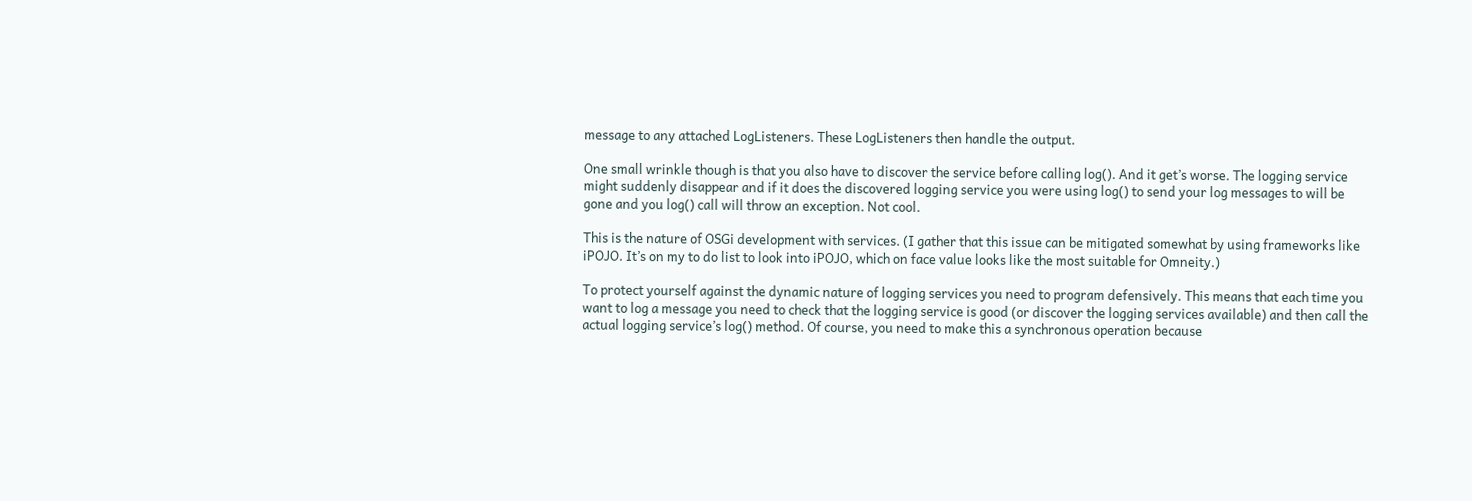message to any attached LogListeners. These LogListeners then handle the output.

One small wrinkle though is that you also have to discover the service before calling log(). And it get’s worse. The logging service might suddenly disappear and if it does the discovered logging service you were using log() to send your log messages to will be gone and you log() call will throw an exception. Not cool.

This is the nature of OSGi development with services. (I gather that this issue can be mitigated somewhat by using frameworks like iPOJO. It’s on my to do list to look into iPOJO, which on face value looks like the most suitable for Omneity.)

To protect yourself against the dynamic nature of logging services you need to program defensively. This means that each time you want to log a message you need to check that the logging service is good (or discover the logging services available) and then call the actual logging service’s log() method. Of course, you need to make this a synchronous operation because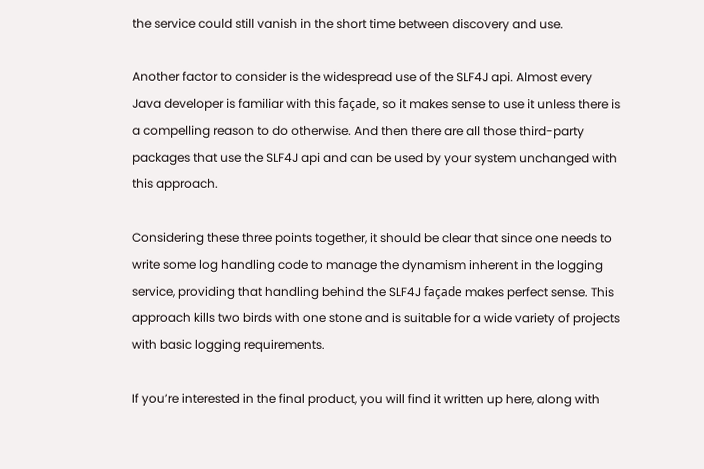the service could still vanish in the short time between discovery and use.

Another factor to consider is the widespread use of the SLF4J api. Almost every Java developer is familiar with this façade, so it makes sense to use it unless there is a compelling reason to do otherwise. And then there are all those third-party packages that use the SLF4J api and can be used by your system unchanged with this approach.

Considering these three points together, it should be clear that since one needs to write some log handling code to manage the dynamism inherent in the logging service, providing that handling behind the SLF4J façade makes perfect sense. This approach kills two birds with one stone and is suitable for a wide variety of projects with basic logging requirements.

If you’re interested in the final product, you will find it written up here, along with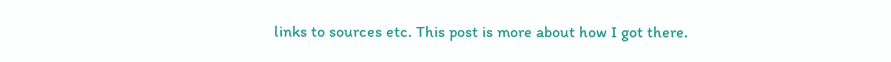links to sources etc. This post is more about how I got there.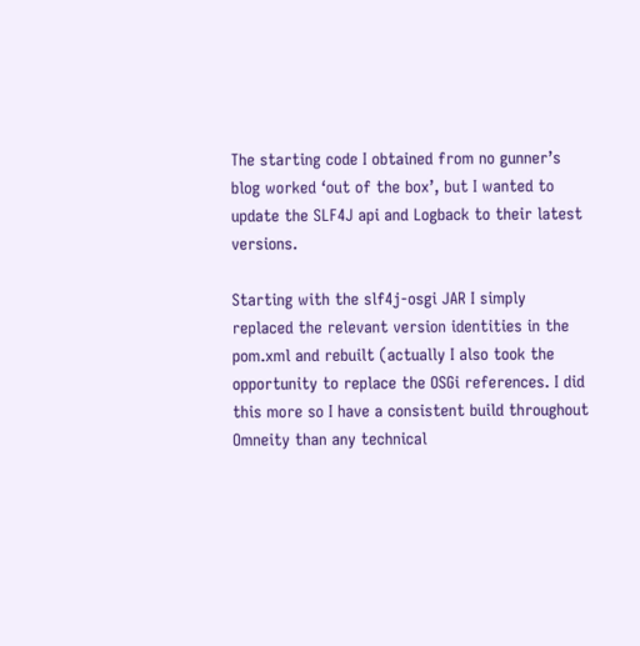The starting code I obtained from no gunner’s blog worked ‘out of the box’, but I wanted to update the SLF4J api and Logback to their latest versions.

Starting with the slf4j-osgi JAR I simply replaced the relevant version identities in the pom.xml and rebuilt (actually I also took the opportunity to replace the OSGi references. I did this more so I have a consistent build throughout Omneity than any technical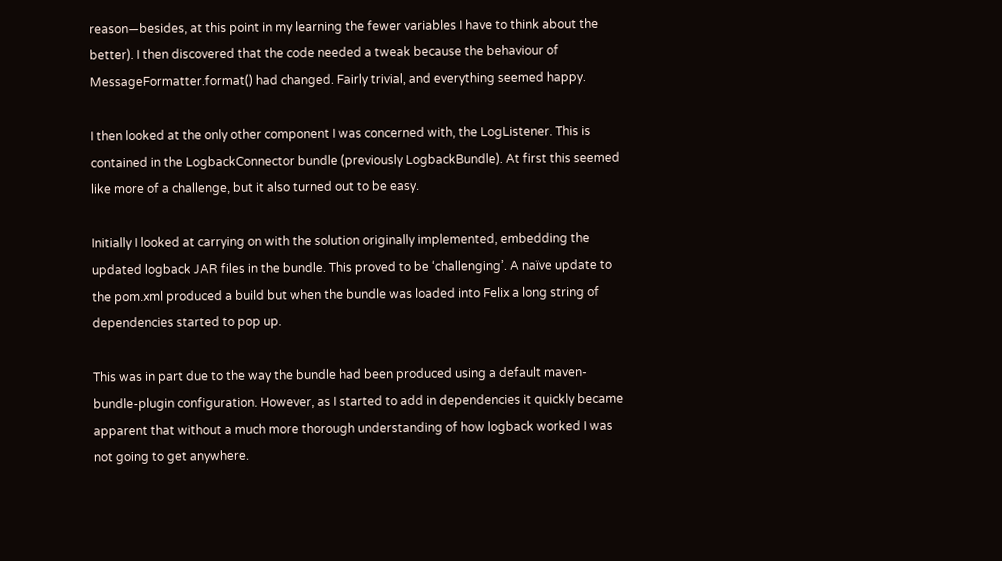reason—besides, at this point in my learning the fewer variables I have to think about the better). I then discovered that the code needed a tweak because the behaviour of MessageFormatter.format() had changed. Fairly trivial, and everything seemed happy.

I then looked at the only other component I was concerned with, the LogListener. This is contained in the LogbackConnector bundle (previously LogbackBundle). At first this seemed like more of a challenge, but it also turned out to be easy.

Initially I looked at carrying on with the solution originally implemented, embedding the updated logback JAR files in the bundle. This proved to be ‘challenging’. A naïve update to the pom.xml produced a build but when the bundle was loaded into Felix a long string of dependencies started to pop up.

This was in part due to the way the bundle had been produced using a default maven-bundle-plugin configuration. However, as I started to add in dependencies it quickly became apparent that without a much more thorough understanding of how logback worked I was not going to get anywhere.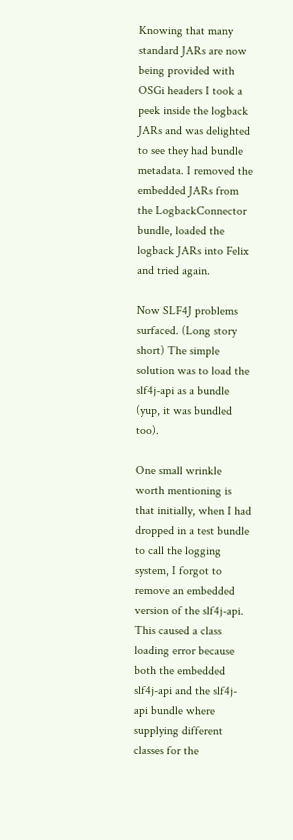Knowing that many standard JARs are now being provided with OSGi headers I took a peek inside the logback JARs and was delighted to see they had bundle metadata. I removed the embedded JARs from the LogbackConnector bundle, loaded the logback JARs into Felix and tried again.

Now SLF4J problems surfaced. (Long story short) The simple solution was to load the slf4j-api as a bundle (yup, it was bundled too).

One small wrinkle worth mentioning is that initially, when I had dropped in a test bundle to call the logging system, I forgot to remove an embedded version of the slf4j-api. This caused a class loading error because both the embedded slf4j-api and the slf4j-api bundle where supplying different classes for the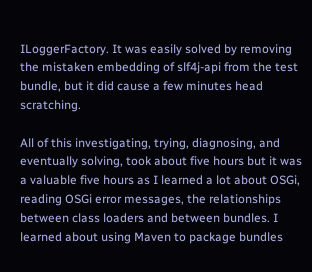ILoggerFactory. It was easily solved by removing the mistaken embedding of slf4j-api from the test bundle, but it did cause a few minutes head scratching.

All of this investigating, trying, diagnosing, and eventually solving, took about five hours but it was a valuable five hours as I learned a lot about OSGi, reading OSGi error messages, the relationships between class loaders and between bundles. I learned about using Maven to package bundles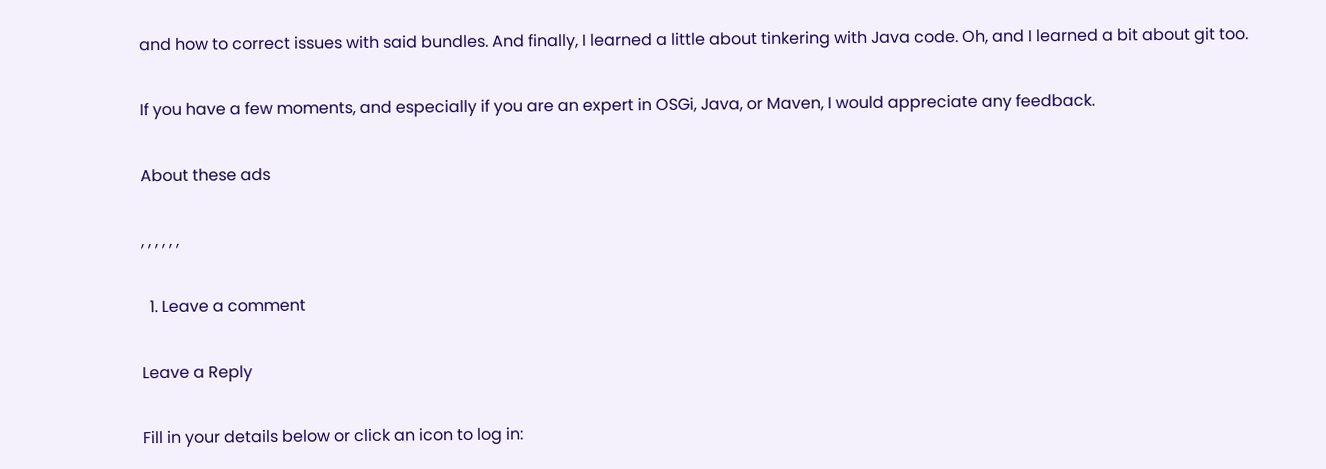and how to correct issues with said bundles. And finally, I learned a little about tinkering with Java code. Oh, and I learned a bit about git too.

If you have a few moments, and especially if you are an expert in OSGi, Java, or Maven, I would appreciate any feedback.

About these ads

, , , , , ,

  1. Leave a comment

Leave a Reply

Fill in your details below or click an icon to log in: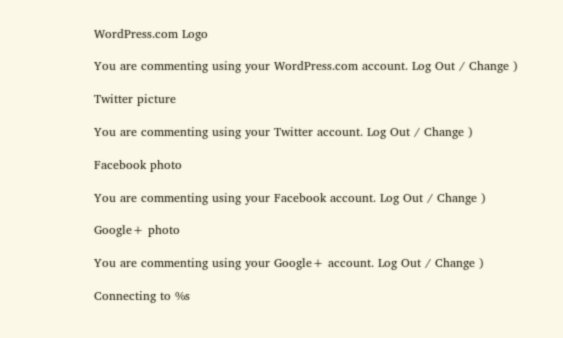WordPress.com Logo

You are commenting using your WordPress.com account. Log Out / Change )

Twitter picture

You are commenting using your Twitter account. Log Out / Change )

Facebook photo

You are commenting using your Facebook account. Log Out / Change )

Google+ photo

You are commenting using your Google+ account. Log Out / Change )

Connecting to %s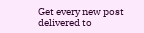Get every new post delivered to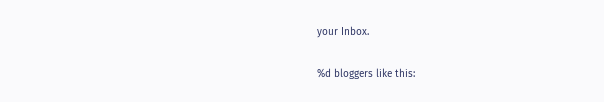your Inbox.

%d bloggers like this: